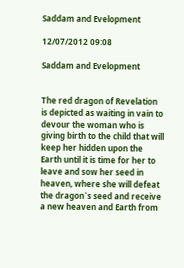Saddam and Evelopment

12/07/2012 09:08

Saddam and Evelopment


The red dragon of Revelation is depicted as waiting in vain to devour the woman who is giving birth to the child that will keep her hidden upon the Earth until it is time for her to leave and sow her seed in heaven, where she will defeat the dragon`s seed and receive a new heaven and Earth from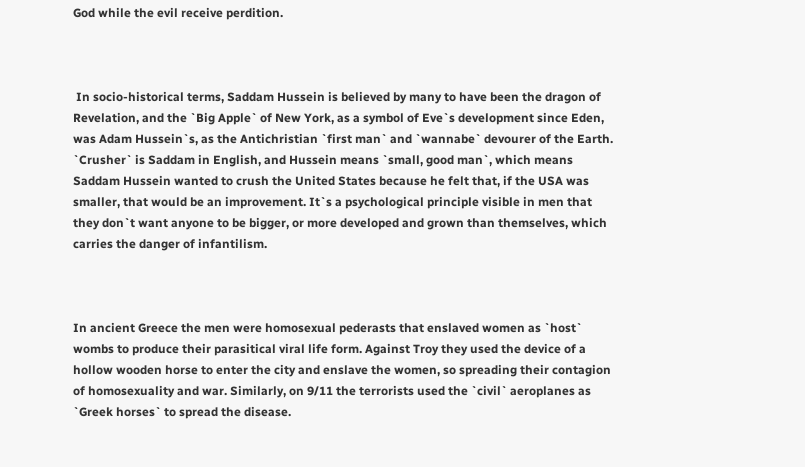God while the evil receive perdition.



 In socio-historical terms, Saddam Hussein is believed by many to have been the dragon of Revelation, and the `Big Apple` of New York, as a symbol of Eve`s development since Eden, was Adam Hussein`s, as the Antichristian `first man` and `wannabe` devourer of the Earth. `Crusher` is Saddam in English, and Hussein means `small, good man`, which means Saddam Hussein wanted to crush the United States because he felt that, if the USA was smaller, that would be an improvement. It`s a psychological principle visible in men that they don`t want anyone to be bigger, or more developed and grown than themselves, which carries the danger of infantilism.



In ancient Greece the men were homosexual pederasts that enslaved women as `host` wombs to produce their parasitical viral life form. Against Troy they used the device of a hollow wooden horse to enter the city and enslave the women, so spreading their contagion of homosexuality and war. Similarly, on 9/11 the terrorists used the `civil` aeroplanes as `Greek horses` to spread the disease.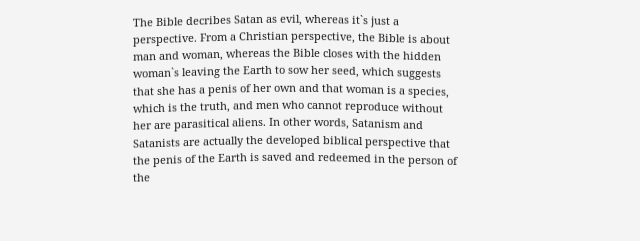The Bible decribes Satan as evil, whereas it`s just a perspective. From a Christian perspective, the Bible is about man and woman, whereas the Bible closes with the hidden woman`s leaving the Earth to sow her seed, which suggests that she has a penis of her own and that woman is a species, which is the truth, and men who cannot reproduce without her are parasitical aliens. In other words, Satanism and Satanists are actually the developed biblical perspective that the penis of the Earth is saved and redeemed in the person of the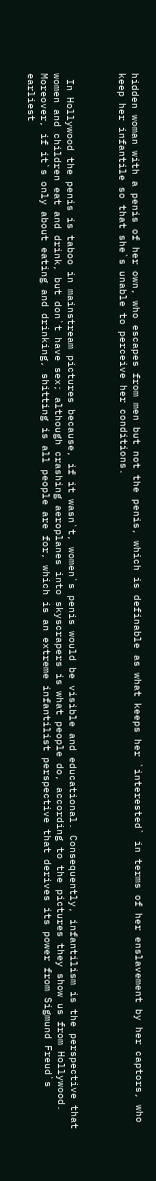hidden woman with a penis of her own, who escapes from men but not the penis, which is definable as what keeps her `interested` in terms of her enslavement by her captors, who keep her infantile so that she`s unable to perceive her conditions.



 In Hollywood the penis is taboo in mainstream pictures because, if it wasn`t, women`s penis would be visible and educational. Consequently, infantilism is the perspective that women and children eat and drink, but don`t have sex; although crashing aeroplanes into skyscrapers is what people do, according to the pictures they show us from Hollywood. Moreover, if it`s only about eating and drinking, shitting is all people are for, which is an extreme infantilist perspective that derives its power from Sigmund Freud`s earliest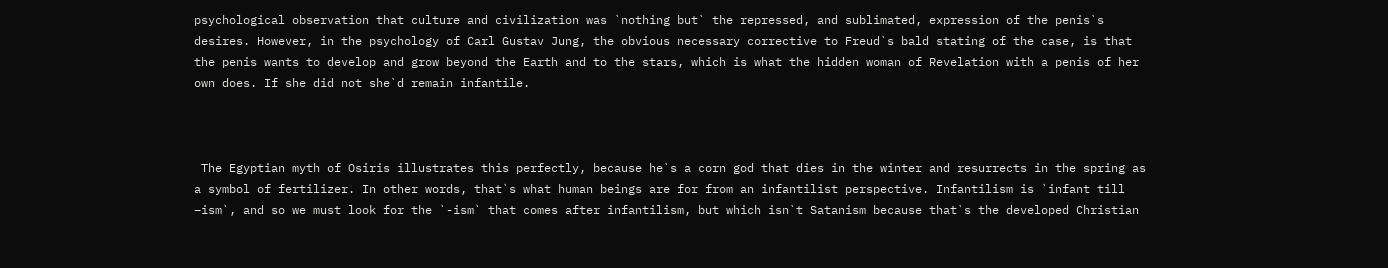psychological observation that culture and civilization was `nothing but` the repressed, and sublimated, expression of the penis`s desires. However, in the psychology of Carl Gustav Jung, the obvious necessary corrective to Freud`s bald stating of the case, is that the penis wants to develop and grow beyond the Earth and to the stars, which is what the hidden woman of Revelation with a penis of her own does. If she did not she`d remain infantile.



 The Egyptian myth of Osiris illustrates this perfectly, because he`s a corn god that dies in the winter and resurrects in the spring as a symbol of fertilizer. In other words, that`s what human beings are for from an infantilist perspective. Infantilism is `infant till –ism`, and so we must look for the `-ism` that comes after infantilism, but which isn`t Satanism because that`s the developed Christian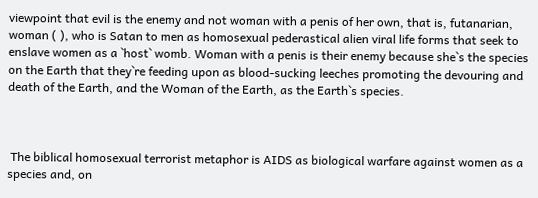viewpoint that evil is the enemy and not woman with a penis of her own, that is, futanarian, woman ( ), who is Satan to men as homosexual pederastical alien viral life forms that seek to enslave women as a `host` womb. Woman with a penis is their enemy because she`s the species on the Earth that they`re feeding upon as blood-sucking leeches promoting the devouring and death of the Earth, and the Woman of the Earth, as the Earth`s species.



 The biblical homosexual terrorist metaphor is AIDS as biological warfare against women as a species and, on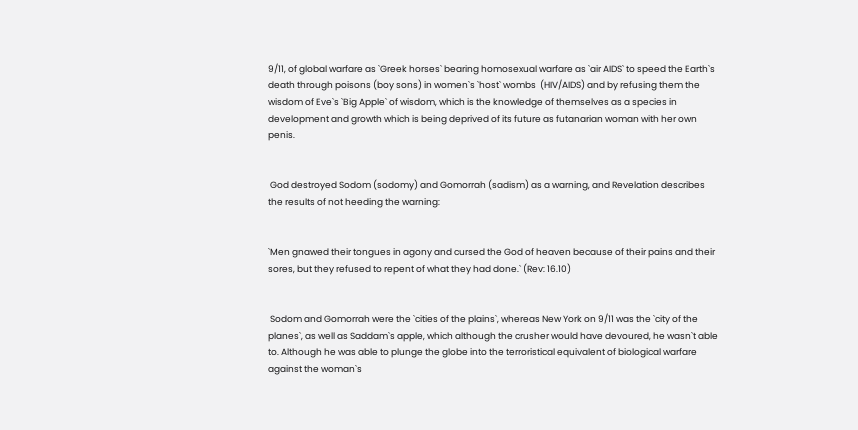9/11, of global warfare as `Greek horses` bearing homosexual warfare as `air AIDS` to speed the Earth`s death through poisons (boy sons) in women`s `host` wombs  (HIV/AIDS) and by refusing them the wisdom of Eve`s `Big Apple` of wisdom, which is the knowledge of themselves as a species in development and growth which is being deprived of its future as futanarian woman with her own penis.


 God destroyed Sodom (sodomy) and Gomorrah (sadism) as a warning, and Revelation describes the results of not heeding the warning:


`Men gnawed their tongues in agony and cursed the God of heaven because of their pains and their sores, but they refused to repent of what they had done.` (Rev: 16.10)


 Sodom and Gomorrah were the `cities of the plains`, whereas New York on 9/11 was the `city of the planes`, as well as Saddam`s apple, which although the crusher would have devoured, he wasn`t able to. Although he was able to plunge the globe into the terroristical equivalent of biological warfare against the woman`s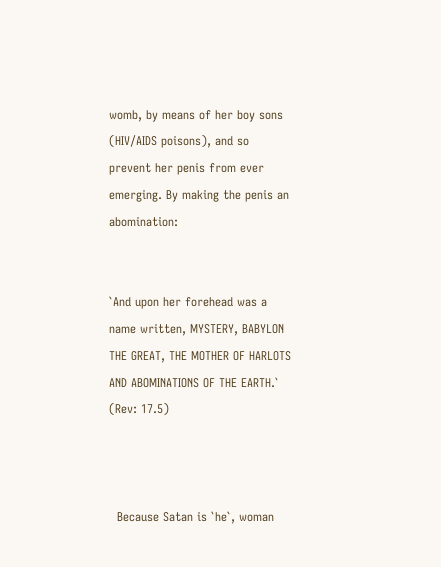womb, by means of her boy sons (HIV/AIDS poisons), and so prevent her penis from ever emerging. By making the penis an abomination:


`And upon her forehead was a name written, MYSTERY, BABYLON THE GREAT, THE MOTHER OF HARLOTS AND ABOMINATIONS OF THE EARTH.` (Rev: 17.5)



  Because Satan is `he`, woman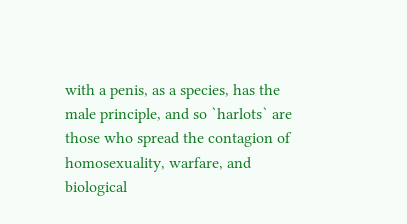with a penis, as a species, has the male principle, and so `harlots` are those who spread the contagion of homosexuality, warfare, and biological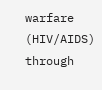warfare (HIV/AIDS) through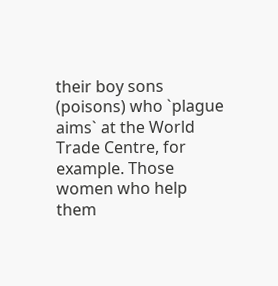their boy sons (poisons) who `plague aims` at the World Trade Centre, for example. Those women who help them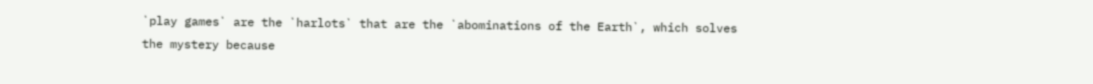`play games` are the `harlots` that are the `abominations of the Earth`, which solves the mystery because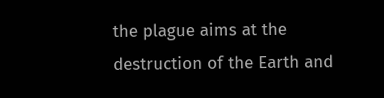the plague aims at the destruction of the Earth and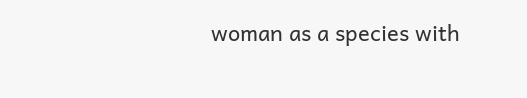woman as a species with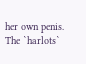her own penis. The `harlots`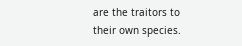are the traitors to their own species.